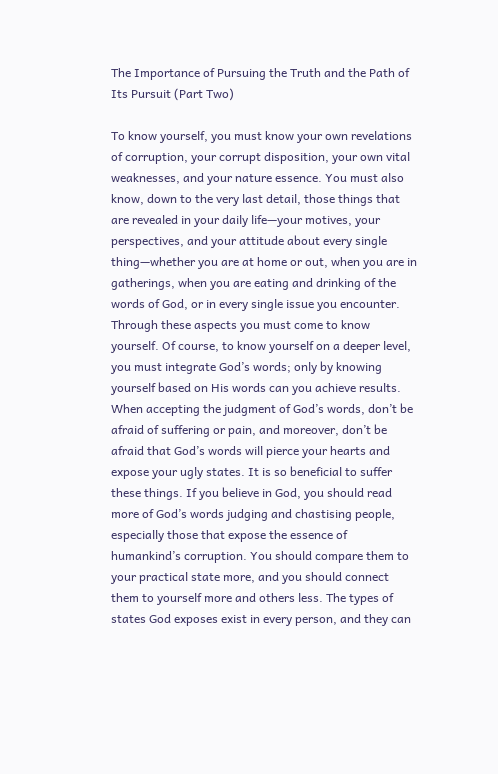The Importance of Pursuing the Truth and the Path of Its Pursuit (Part Two)

To know yourself, you must know your own revelations of corruption, your corrupt disposition, your own vital weaknesses, and your nature essence. You must also know, down to the very last detail, those things that are revealed in your daily life—your motives, your perspectives, and your attitude about every single thing—whether you are at home or out, when you are in gatherings, when you are eating and drinking of the words of God, or in every single issue you encounter. Through these aspects you must come to know yourself. Of course, to know yourself on a deeper level, you must integrate God’s words; only by knowing yourself based on His words can you achieve results. When accepting the judgment of God’s words, don’t be afraid of suffering or pain, and moreover, don’t be afraid that God’s words will pierce your hearts and expose your ugly states. It is so beneficial to suffer these things. If you believe in God, you should read more of God’s words judging and chastising people, especially those that expose the essence of humankind’s corruption. You should compare them to your practical state more, and you should connect them to yourself more and others less. The types of states God exposes exist in every person, and they can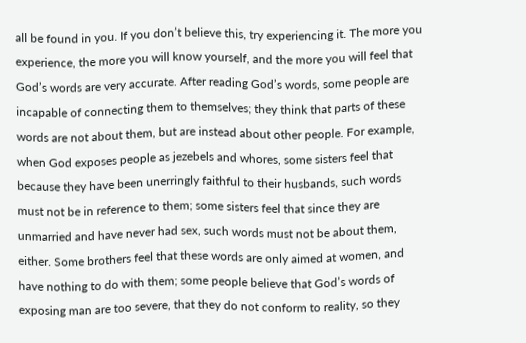all be found in you. If you don’t believe this, try experiencing it. The more you experience, the more you will know yourself, and the more you will feel that God’s words are very accurate. After reading God’s words, some people are incapable of connecting them to themselves; they think that parts of these words are not about them, but are instead about other people. For example, when God exposes people as jezebels and whores, some sisters feel that because they have been unerringly faithful to their husbands, such words must not be in reference to them; some sisters feel that since they are unmarried and have never had sex, such words must not be about them, either. Some brothers feel that these words are only aimed at women, and have nothing to do with them; some people believe that God’s words of exposing man are too severe, that they do not conform to reality, so they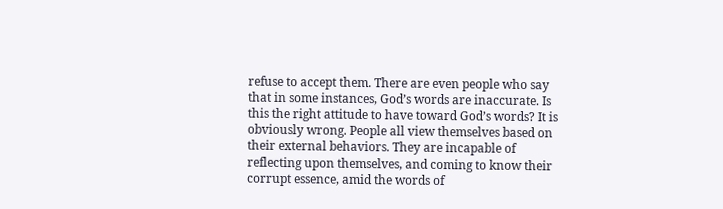refuse to accept them. There are even people who say that in some instances, God’s words are inaccurate. Is this the right attitude to have toward God’s words? It is obviously wrong. People all view themselves based on their external behaviors. They are incapable of reflecting upon themselves, and coming to know their corrupt essence, amid the words of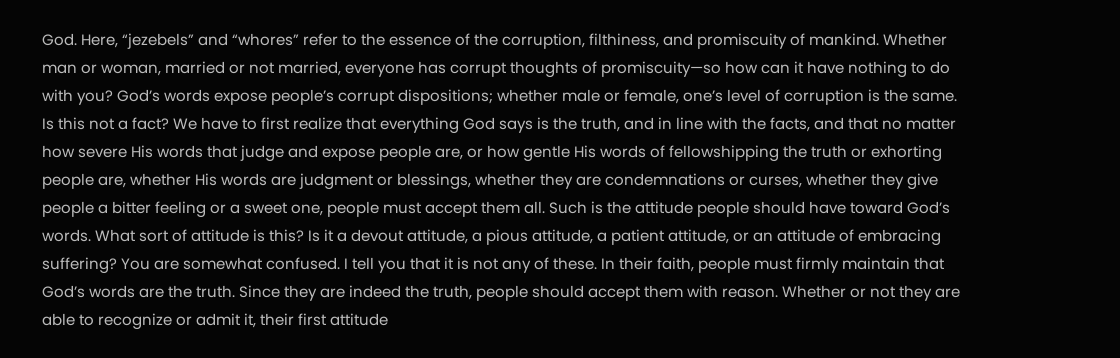God. Here, “jezebels” and “whores” refer to the essence of the corruption, filthiness, and promiscuity of mankind. Whether man or woman, married or not married, everyone has corrupt thoughts of promiscuity—so how can it have nothing to do with you? God’s words expose people’s corrupt dispositions; whether male or female, one’s level of corruption is the same. Is this not a fact? We have to first realize that everything God says is the truth, and in line with the facts, and that no matter how severe His words that judge and expose people are, or how gentle His words of fellowshipping the truth or exhorting people are, whether His words are judgment or blessings, whether they are condemnations or curses, whether they give people a bitter feeling or a sweet one, people must accept them all. Such is the attitude people should have toward God’s words. What sort of attitude is this? Is it a devout attitude, a pious attitude, a patient attitude, or an attitude of embracing suffering? You are somewhat confused. I tell you that it is not any of these. In their faith, people must firmly maintain that God’s words are the truth. Since they are indeed the truth, people should accept them with reason. Whether or not they are able to recognize or admit it, their first attitude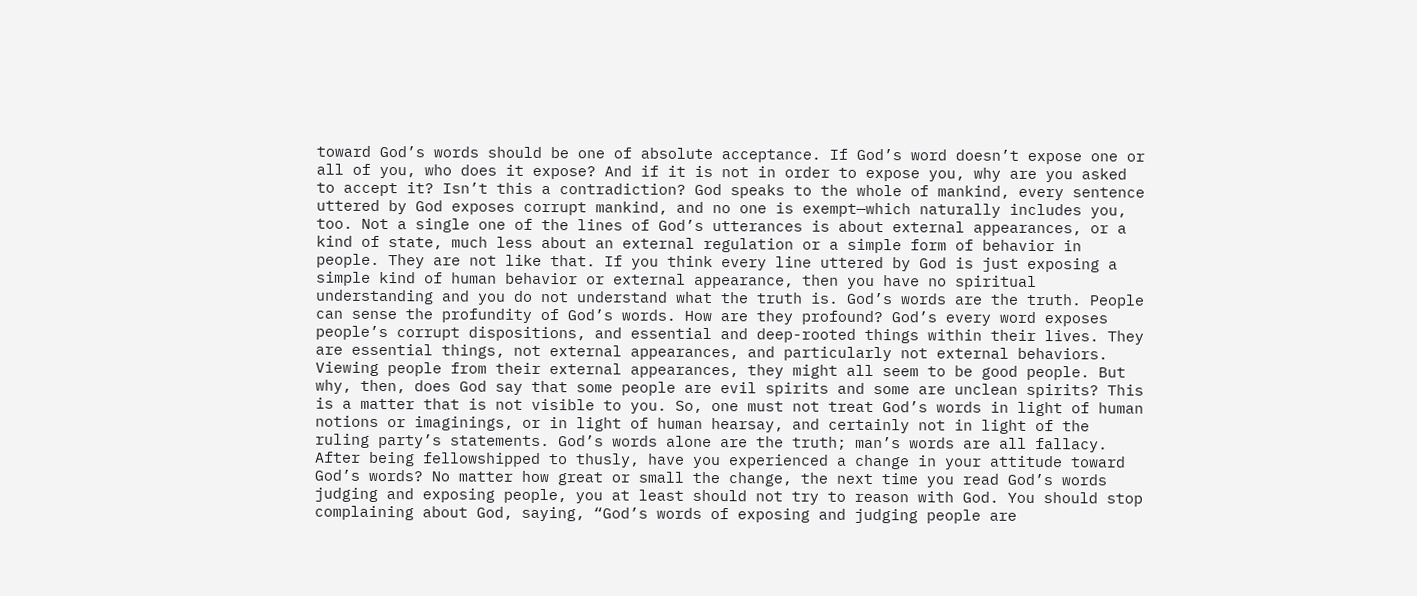toward God’s words should be one of absolute acceptance. If God’s word doesn’t expose one or all of you, who does it expose? And if it is not in order to expose you, why are you asked to accept it? Isn’t this a contradiction? God speaks to the whole of mankind, every sentence uttered by God exposes corrupt mankind, and no one is exempt—which naturally includes you, too. Not a single one of the lines of God’s utterances is about external appearances, or a kind of state, much less about an external regulation or a simple form of behavior in people. They are not like that. If you think every line uttered by God is just exposing a simple kind of human behavior or external appearance, then you have no spiritual understanding and you do not understand what the truth is. God’s words are the truth. People can sense the profundity of God’s words. How are they profound? God’s every word exposes people’s corrupt dispositions, and essential and deep-rooted things within their lives. They are essential things, not external appearances, and particularly not external behaviors. Viewing people from their external appearances, they might all seem to be good people. But why, then, does God say that some people are evil spirits and some are unclean spirits? This is a matter that is not visible to you. So, one must not treat God’s words in light of human notions or imaginings, or in light of human hearsay, and certainly not in light of the ruling party’s statements. God’s words alone are the truth; man’s words are all fallacy. After being fellowshipped to thusly, have you experienced a change in your attitude toward God’s words? No matter how great or small the change, the next time you read God’s words judging and exposing people, you at least should not try to reason with God. You should stop complaining about God, saying, “God’s words of exposing and judging people are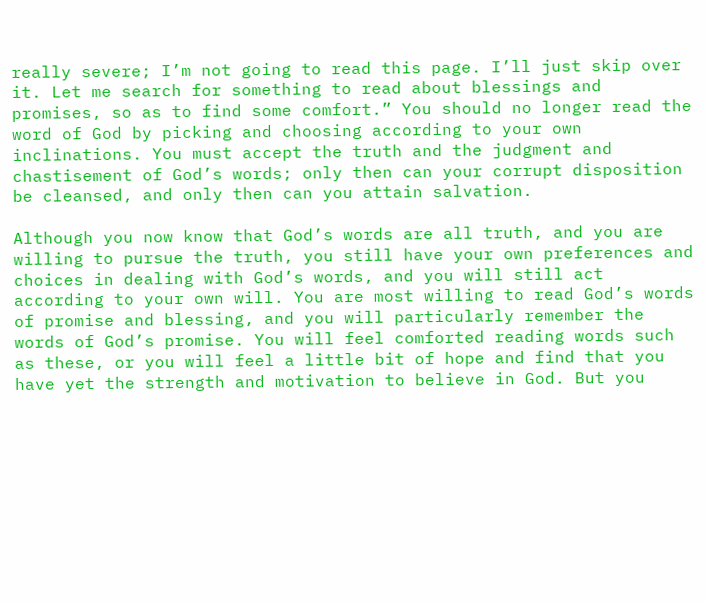really severe; I’m not going to read this page. I’ll just skip over it. Let me search for something to read about blessings and promises, so as to find some comfort.” You should no longer read the word of God by picking and choosing according to your own inclinations. You must accept the truth and the judgment and chastisement of God’s words; only then can your corrupt disposition be cleansed, and only then can you attain salvation.

Although you now know that God’s words are all truth, and you are willing to pursue the truth, you still have your own preferences and choices in dealing with God’s words, and you will still act according to your own will. You are most willing to read God’s words of promise and blessing, and you will particularly remember the words of God’s promise. You will feel comforted reading words such as these, or you will feel a little bit of hope and find that you have yet the strength and motivation to believe in God. But you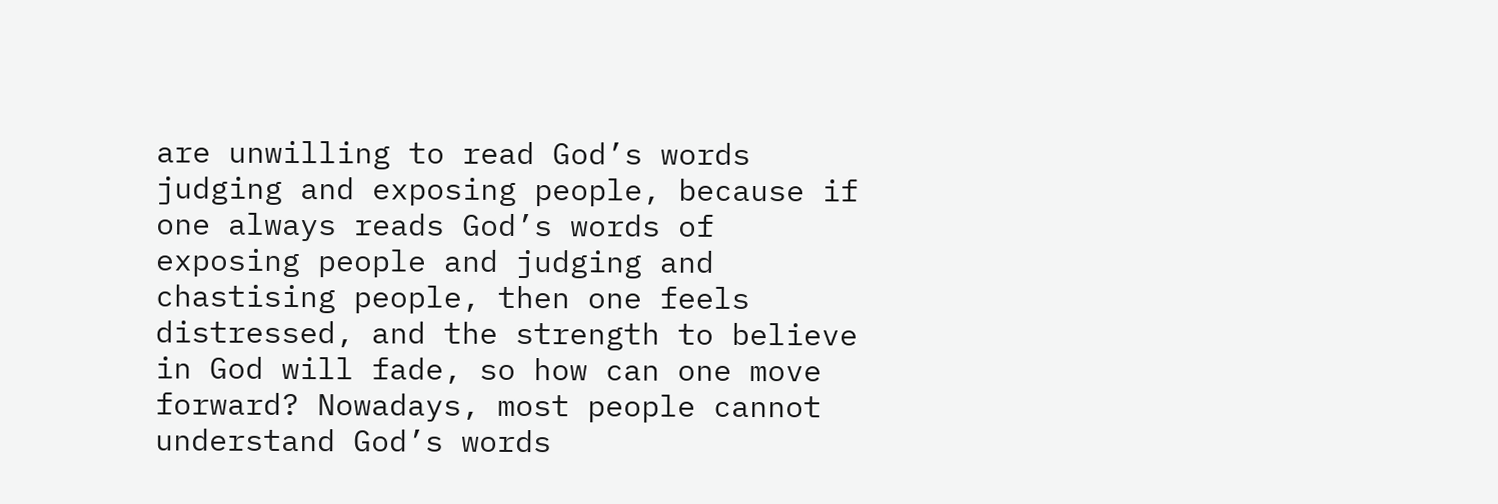are unwilling to read God’s words judging and exposing people, because if one always reads God’s words of exposing people and judging and chastising people, then one feels distressed, and the strength to believe in God will fade, so how can one move forward? Nowadays, most people cannot understand God’s words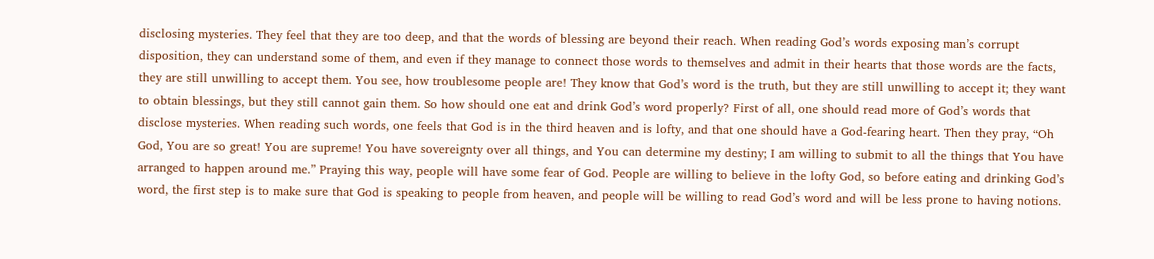disclosing mysteries. They feel that they are too deep, and that the words of blessing are beyond their reach. When reading God’s words exposing man’s corrupt disposition, they can understand some of them, and even if they manage to connect those words to themselves and admit in their hearts that those words are the facts, they are still unwilling to accept them. You see, how troublesome people are! They know that God’s word is the truth, but they are still unwilling to accept it; they want to obtain blessings, but they still cannot gain them. So how should one eat and drink God’s word properly? First of all, one should read more of God’s words that disclose mysteries. When reading such words, one feels that God is in the third heaven and is lofty, and that one should have a God-fearing heart. Then they pray, “Oh God, You are so great! You are supreme! You have sovereignty over all things, and You can determine my destiny; I am willing to submit to all the things that You have arranged to happen around me.” Praying this way, people will have some fear of God. People are willing to believe in the lofty God, so before eating and drinking God’s word, the first step is to make sure that God is speaking to people from heaven, and people will be willing to read God’s word and will be less prone to having notions.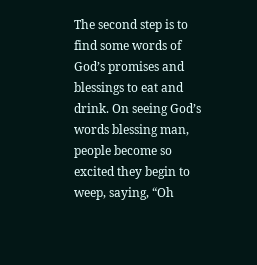The second step is to find some words of God’s promises and blessings to eat and drink. On seeing God’s words blessing man, people become so excited they begin to weep, saying, “Oh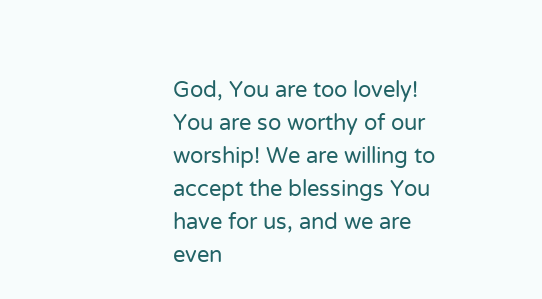God, You are too lovely! You are so worthy of our worship! We are willing to accept the blessings You have for us, and we are even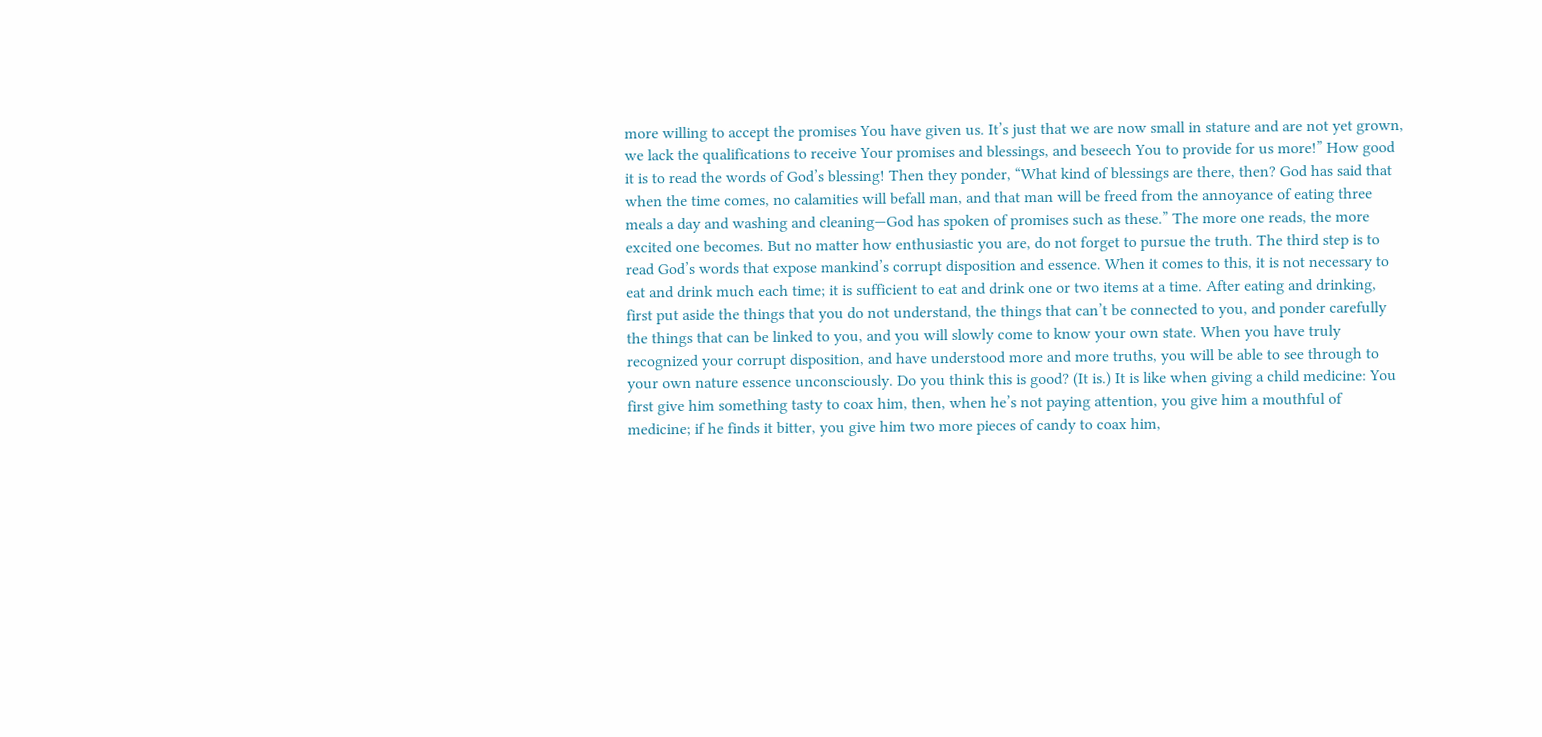more willing to accept the promises You have given us. It’s just that we are now small in stature and are not yet grown, we lack the qualifications to receive Your promises and blessings, and beseech You to provide for us more!” How good it is to read the words of God’s blessing! Then they ponder, “What kind of blessings are there, then? God has said that when the time comes, no calamities will befall man, and that man will be freed from the annoyance of eating three meals a day and washing and cleaning—God has spoken of promises such as these.” The more one reads, the more excited one becomes. But no matter how enthusiastic you are, do not forget to pursue the truth. The third step is to read God’s words that expose mankind’s corrupt disposition and essence. When it comes to this, it is not necessary to eat and drink much each time; it is sufficient to eat and drink one or two items at a time. After eating and drinking, first put aside the things that you do not understand, the things that can’t be connected to you, and ponder carefully the things that can be linked to you, and you will slowly come to know your own state. When you have truly recognized your corrupt disposition, and have understood more and more truths, you will be able to see through to your own nature essence unconsciously. Do you think this is good? (It is.) It is like when giving a child medicine: You first give him something tasty to coax him, then, when he’s not paying attention, you give him a mouthful of medicine; if he finds it bitter, you give him two more pieces of candy to coax him,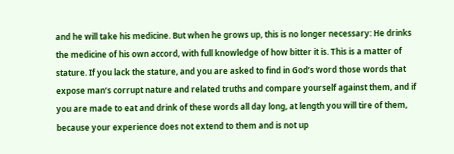and he will take his medicine. But when he grows up, this is no longer necessary: He drinks the medicine of his own accord, with full knowledge of how bitter it is. This is a matter of stature. If you lack the stature, and you are asked to find in God’s word those words that expose man’s corrupt nature and related truths and compare yourself against them, and if you are made to eat and drink of these words all day long, at length you will tire of them, because your experience does not extend to them and is not up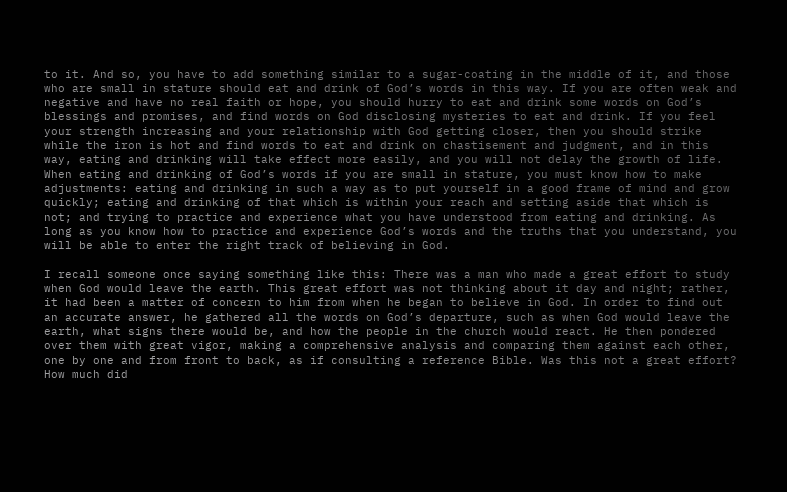to it. And so, you have to add something similar to a sugar-coating in the middle of it, and those who are small in stature should eat and drink of God’s words in this way. If you are often weak and negative and have no real faith or hope, you should hurry to eat and drink some words on God’s blessings and promises, and find words on God disclosing mysteries to eat and drink. If you feel your strength increasing and your relationship with God getting closer, then you should strike while the iron is hot and find words to eat and drink on chastisement and judgment, and in this way, eating and drinking will take effect more easily, and you will not delay the growth of life. When eating and drinking of God’s words if you are small in stature, you must know how to make adjustments: eating and drinking in such a way as to put yourself in a good frame of mind and grow quickly; eating and drinking of that which is within your reach and setting aside that which is not; and trying to practice and experience what you have understood from eating and drinking. As long as you know how to practice and experience God’s words and the truths that you understand, you will be able to enter the right track of believing in God.

I recall someone once saying something like this: There was a man who made a great effort to study when God would leave the earth. This great effort was not thinking about it day and night; rather, it had been a matter of concern to him from when he began to believe in God. In order to find out an accurate answer, he gathered all the words on God’s departure, such as when God would leave the earth, what signs there would be, and how the people in the church would react. He then pondered over them with great vigor, making a comprehensive analysis and comparing them against each other, one by one and from front to back, as if consulting a reference Bible. Was this not a great effort? How much did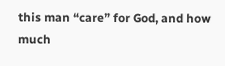this man “care” for God, and how much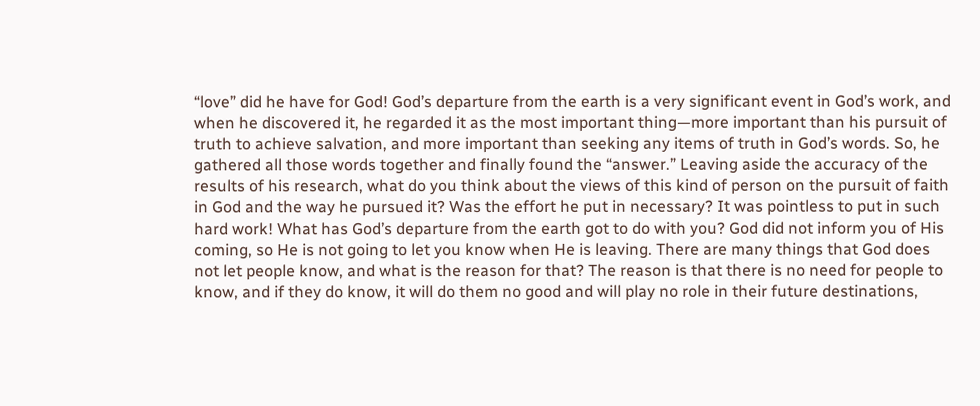“love” did he have for God! God’s departure from the earth is a very significant event in God’s work, and when he discovered it, he regarded it as the most important thing—more important than his pursuit of truth to achieve salvation, and more important than seeking any items of truth in God’s words. So, he gathered all those words together and finally found the “answer.” Leaving aside the accuracy of the results of his research, what do you think about the views of this kind of person on the pursuit of faith in God and the way he pursued it? Was the effort he put in necessary? It was pointless to put in such hard work! What has God’s departure from the earth got to do with you? God did not inform you of His coming, so He is not going to let you know when He is leaving. There are many things that God does not let people know, and what is the reason for that? The reason is that there is no need for people to know, and if they do know, it will do them no good and will play no role in their future destinations,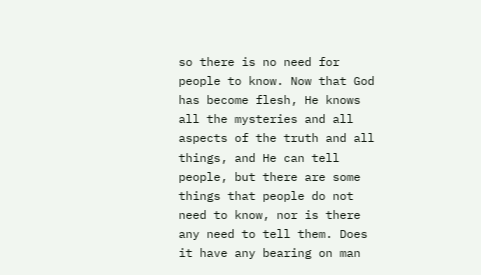so there is no need for people to know. Now that God has become flesh, He knows all the mysteries and all aspects of the truth and all things, and He can tell people, but there are some things that people do not need to know, nor is there any need to tell them. Does it have any bearing on man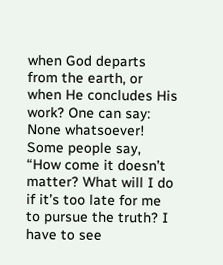when God departs from the earth, or when He concludes His work? One can say: None whatsoever! Some people say, “How come it doesn’t matter? What will I do if it’s too late for me to pursue the truth? I have to see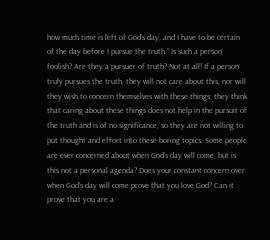how much time is left of God’s day, and I have to be certain of the day before I pursue the truth.” Is such a person foolish? Are they a pursuer of truth? Not at all! If a person truly pursues the truth, they will not care about this, nor will they wish to concern themselves with these things; they think that caring about these things does not help in the pursuit of the truth and is of no significance, so they are not willing to put thought and effort into these boring topics. Some people are ever concerned about when God’s day will come, but is this not a personal agenda? Does your constant concern over when God’s day will come prove that you love God? Can it prove that you are a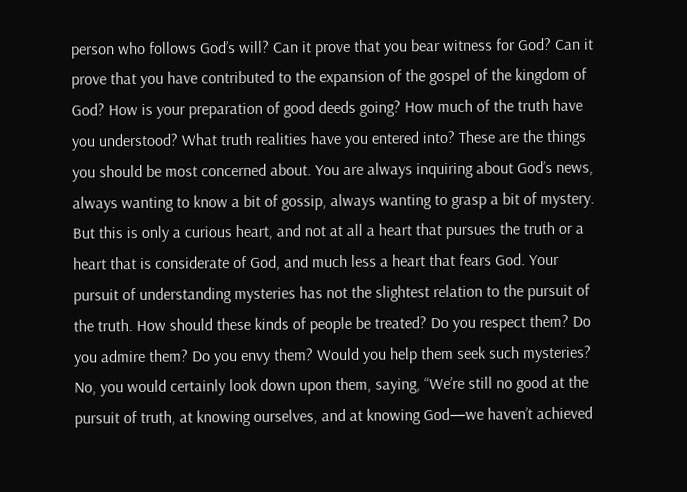person who follows God’s will? Can it prove that you bear witness for God? Can it prove that you have contributed to the expansion of the gospel of the kingdom of God? How is your preparation of good deeds going? How much of the truth have you understood? What truth realities have you entered into? These are the things you should be most concerned about. You are always inquiring about God’s news, always wanting to know a bit of gossip, always wanting to grasp a bit of mystery. But this is only a curious heart, and not at all a heart that pursues the truth or a heart that is considerate of God, and much less a heart that fears God. Your pursuit of understanding mysteries has not the slightest relation to the pursuit of the truth. How should these kinds of people be treated? Do you respect them? Do you admire them? Do you envy them? Would you help them seek such mysteries? No, you would certainly look down upon them, saying, “We’re still no good at the pursuit of truth, at knowing ourselves, and at knowing God—we haven’t achieved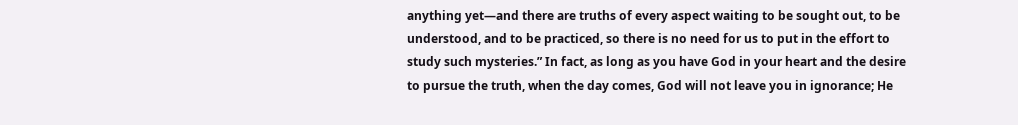anything yet—and there are truths of every aspect waiting to be sought out, to be understood, and to be practiced, so there is no need for us to put in the effort to study such mysteries.” In fact, as long as you have God in your heart and the desire to pursue the truth, when the day comes, God will not leave you in ignorance; He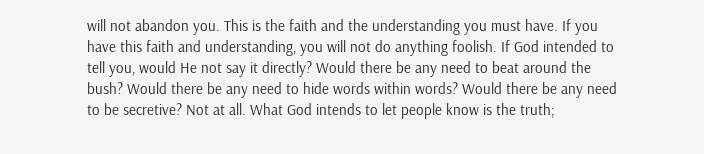will not abandon you. This is the faith and the understanding you must have. If you have this faith and understanding, you will not do anything foolish. If God intended to tell you, would He not say it directly? Would there be any need to beat around the bush? Would there be any need to hide words within words? Would there be any need to be secretive? Not at all. What God intends to let people know is the truth;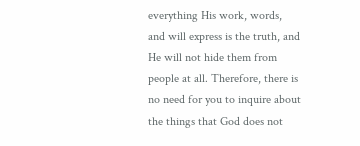everything His work, words, and will express is the truth, and He will not hide them from people at all. Therefore, there is no need for you to inquire about the things that God does not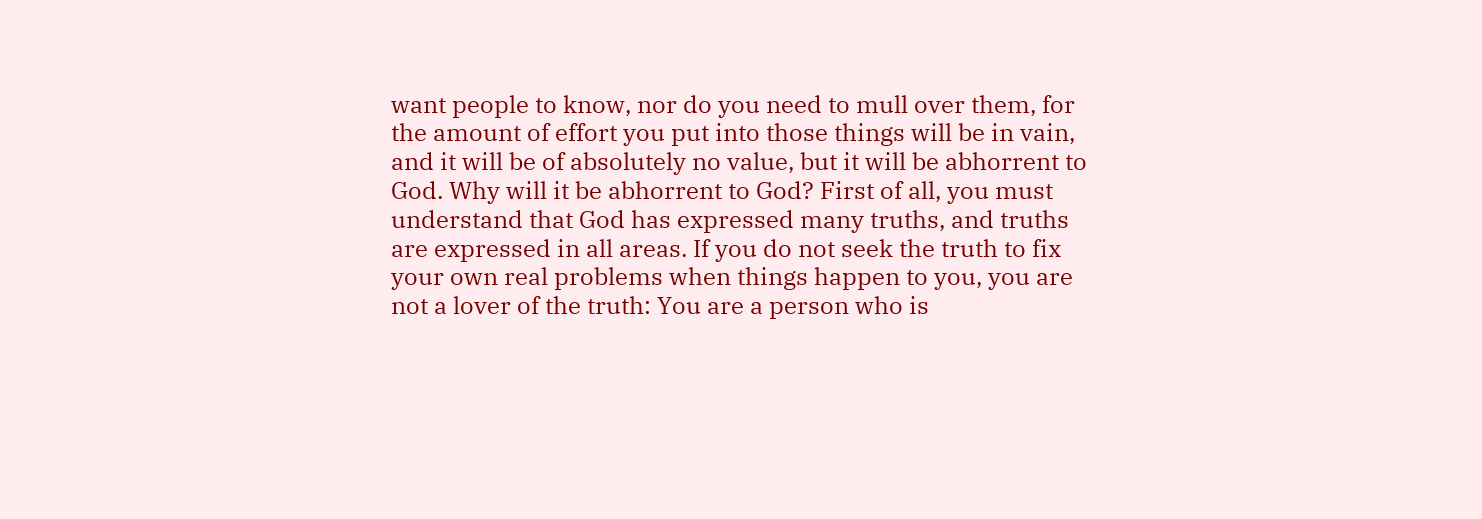want people to know, nor do you need to mull over them, for the amount of effort you put into those things will be in vain, and it will be of absolutely no value, but it will be abhorrent to God. Why will it be abhorrent to God? First of all, you must understand that God has expressed many truths, and truths are expressed in all areas. If you do not seek the truth to fix your own real problems when things happen to you, you are not a lover of the truth: You are a person who is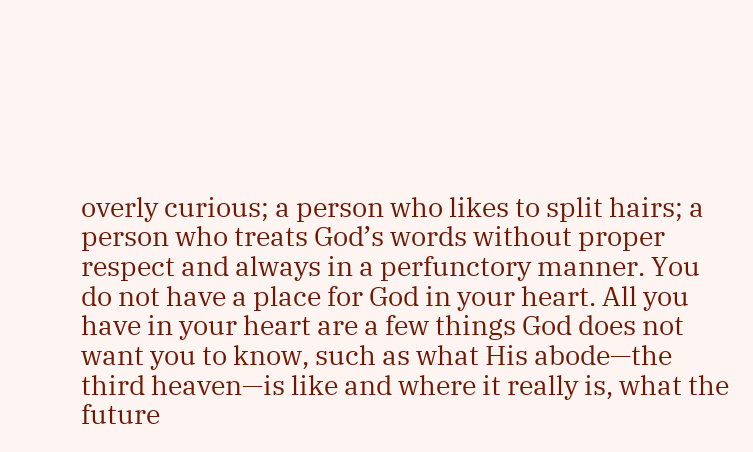overly curious; a person who likes to split hairs; a person who treats God’s words without proper respect and always in a perfunctory manner. You do not have a place for God in your heart. All you have in your heart are a few things God does not want you to know, such as what His abode—the third heaven—is like and where it really is, what the future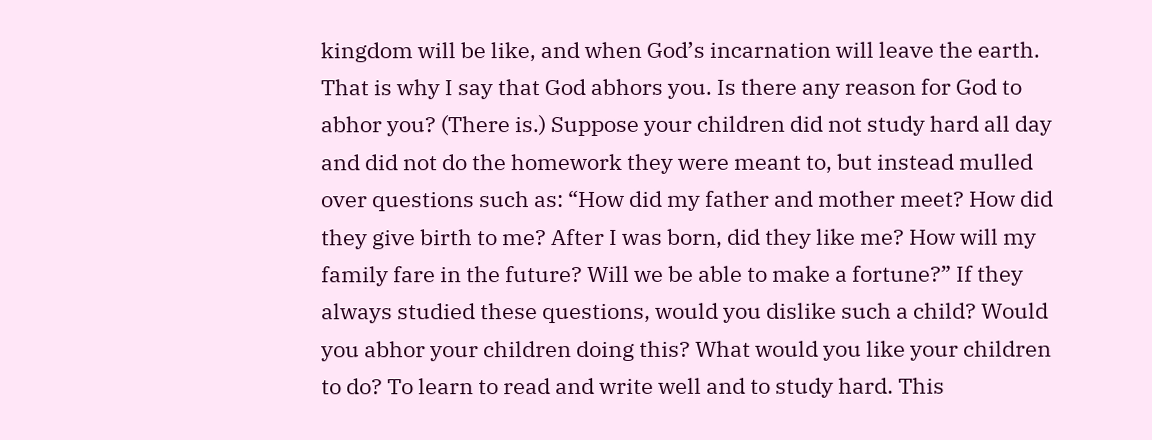kingdom will be like, and when God’s incarnation will leave the earth. That is why I say that God abhors you. Is there any reason for God to abhor you? (There is.) Suppose your children did not study hard all day and did not do the homework they were meant to, but instead mulled over questions such as: “How did my father and mother meet? How did they give birth to me? After I was born, did they like me? How will my family fare in the future? Will we be able to make a fortune?” If they always studied these questions, would you dislike such a child? Would you abhor your children doing this? What would you like your children to do? To learn to read and write well and to study hard. This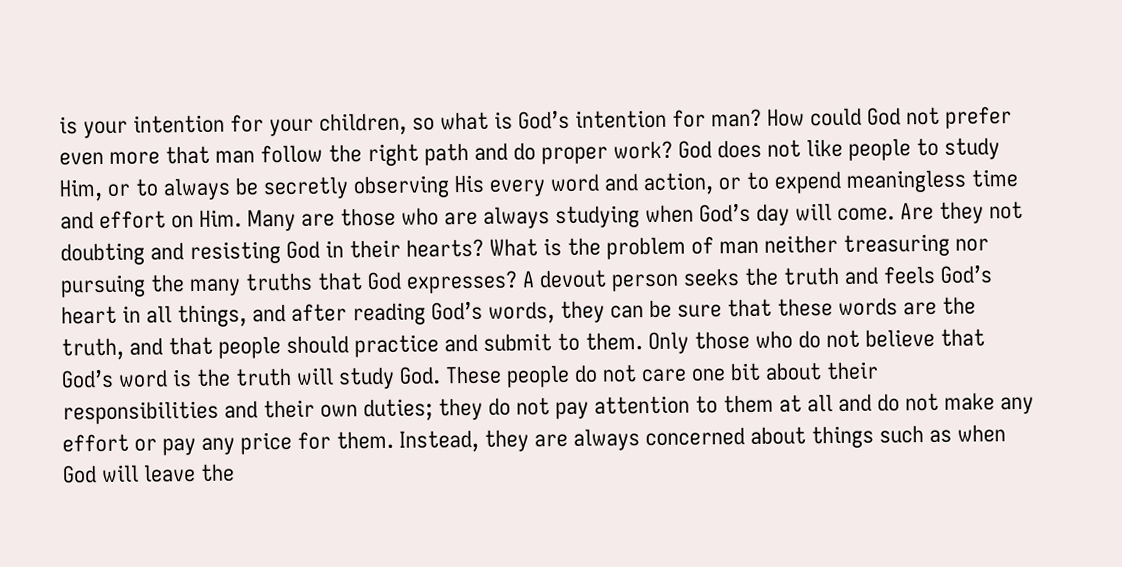is your intention for your children, so what is God’s intention for man? How could God not prefer even more that man follow the right path and do proper work? God does not like people to study Him, or to always be secretly observing His every word and action, or to expend meaningless time and effort on Him. Many are those who are always studying when God’s day will come. Are they not doubting and resisting God in their hearts? What is the problem of man neither treasuring nor pursuing the many truths that God expresses? A devout person seeks the truth and feels God’s heart in all things, and after reading God’s words, they can be sure that these words are the truth, and that people should practice and submit to them. Only those who do not believe that God’s word is the truth will study God. These people do not care one bit about their responsibilities and their own duties; they do not pay attention to them at all and do not make any effort or pay any price for them. Instead, they are always concerned about things such as when God will leave the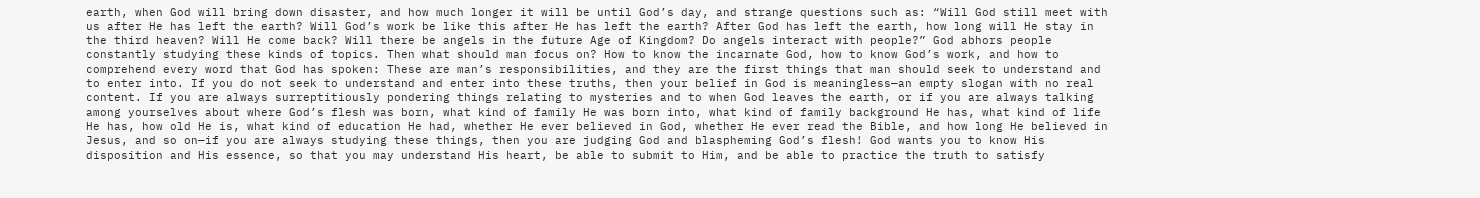earth, when God will bring down disaster, and how much longer it will be until God’s day, and strange questions such as: “Will God still meet with us after He has left the earth? Will God’s work be like this after He has left the earth? After God has left the earth, how long will He stay in the third heaven? Will He come back? Will there be angels in the future Age of Kingdom? Do angels interact with people?” God abhors people constantly studying these kinds of topics. Then what should man focus on? How to know the incarnate God, how to know God’s work, and how to comprehend every word that God has spoken: These are man’s responsibilities, and they are the first things that man should seek to understand and to enter into. If you do not seek to understand and enter into these truths, then your belief in God is meaningless—an empty slogan with no real content. If you are always surreptitiously pondering things relating to mysteries and to when God leaves the earth, or if you are always talking among yourselves about where God’s flesh was born, what kind of family He was born into, what kind of family background He has, what kind of life He has, how old He is, what kind of education He had, whether He ever believed in God, whether He ever read the Bible, and how long He believed in Jesus, and so on—if you are always studying these things, then you are judging God and blaspheming God’s flesh! God wants you to know His disposition and His essence, so that you may understand His heart, be able to submit to Him, and be able to practice the truth to satisfy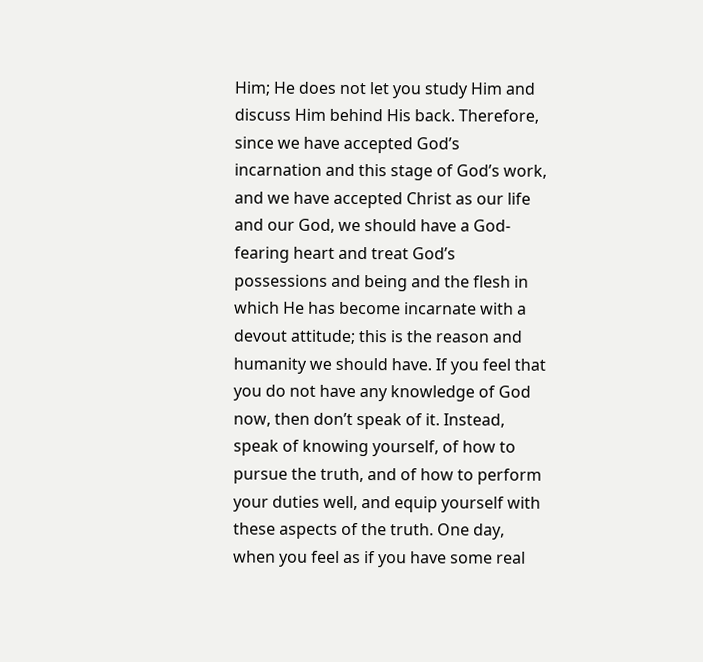Him; He does not let you study Him and discuss Him behind His back. Therefore, since we have accepted God’s incarnation and this stage of God’s work, and we have accepted Christ as our life and our God, we should have a God-fearing heart and treat God’s possessions and being and the flesh in which He has become incarnate with a devout attitude; this is the reason and humanity we should have. If you feel that you do not have any knowledge of God now, then don’t speak of it. Instead, speak of knowing yourself, of how to pursue the truth, and of how to perform your duties well, and equip yourself with these aspects of the truth. One day, when you feel as if you have some real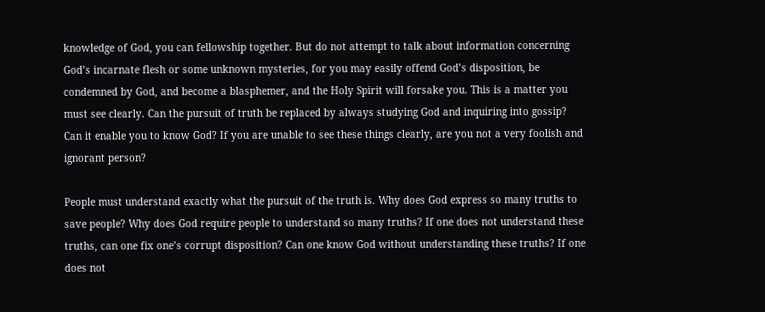knowledge of God, you can fellowship together. But do not attempt to talk about information concerning God’s incarnate flesh or some unknown mysteries, for you may easily offend God’s disposition, be condemned by God, and become a blasphemer, and the Holy Spirit will forsake you. This is a matter you must see clearly. Can the pursuit of truth be replaced by always studying God and inquiring into gossip? Can it enable you to know God? If you are unable to see these things clearly, are you not a very foolish and ignorant person?

People must understand exactly what the pursuit of the truth is. Why does God express so many truths to save people? Why does God require people to understand so many truths? If one does not understand these truths, can one fix one’s corrupt disposition? Can one know God without understanding these truths? If one does not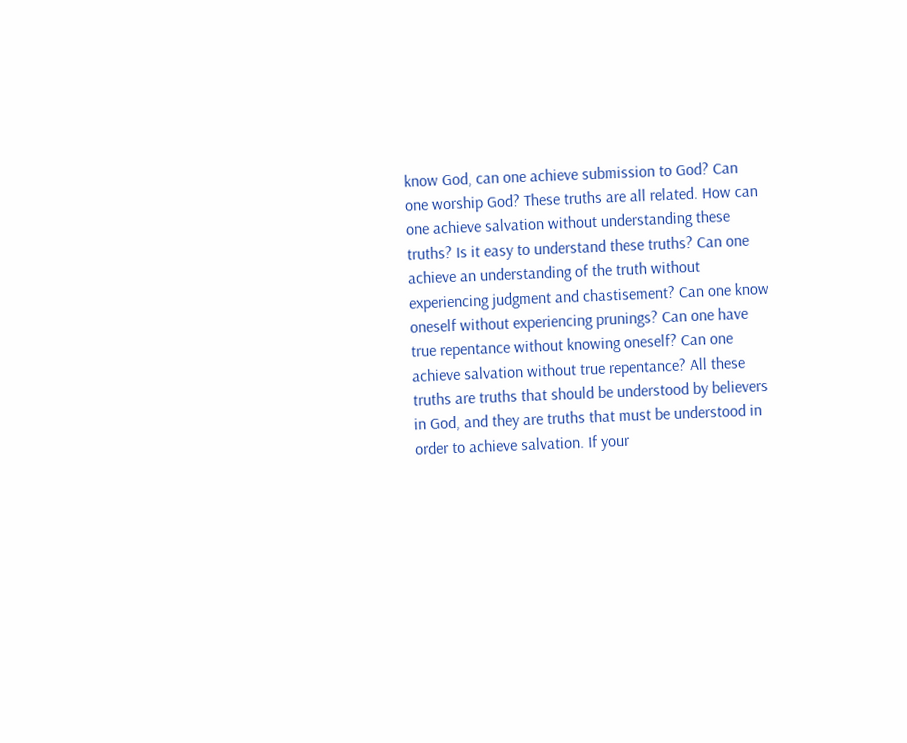know God, can one achieve submission to God? Can one worship God? These truths are all related. How can one achieve salvation without understanding these truths? Is it easy to understand these truths? Can one achieve an understanding of the truth without experiencing judgment and chastisement? Can one know oneself without experiencing prunings? Can one have true repentance without knowing oneself? Can one achieve salvation without true repentance? All these truths are truths that should be understood by believers in God, and they are truths that must be understood in order to achieve salvation. If your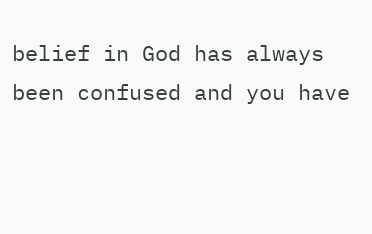belief in God has always been confused and you have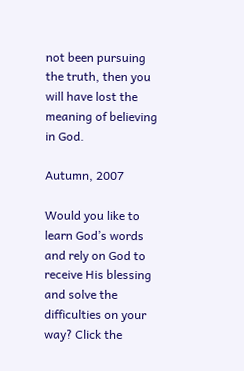not been pursuing the truth, then you will have lost the meaning of believing in God.

Autumn, 2007

Would you like to learn God’s words and rely on God to receive His blessing and solve the difficulties on your way? Click the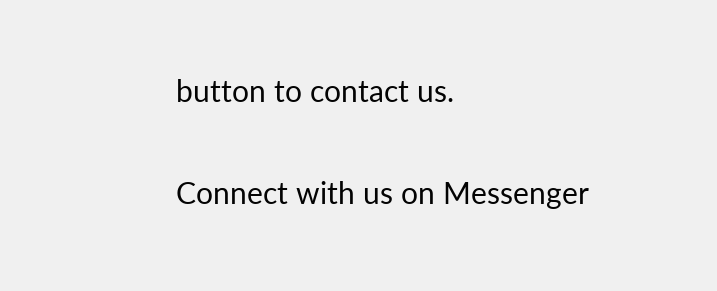button to contact us.

Connect with us on Messenger